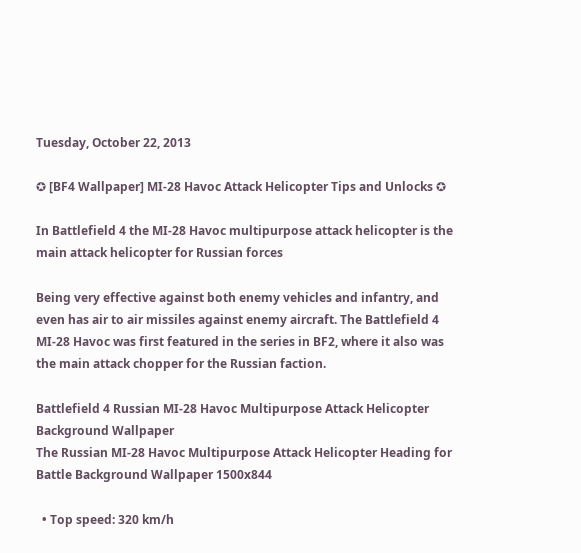Tuesday, October 22, 2013

✪ [BF4 Wallpaper] MI-28 Havoc Attack Helicopter Tips and Unlocks ✪

In Battlefield 4 the MI-28 Havoc multipurpose attack helicopter is the main attack helicopter for Russian forces

Being very effective against both enemy vehicles and infantry, and even has air to air missiles against enemy aircraft. The Battlefield 4 MI-28 Havoc was first featured in the series in BF2, where it also was the main attack chopper for the Russian faction.

Battlefield 4 Russian MI-28 Havoc Multipurpose Attack Helicopter Background Wallpaper
The Russian MI-28 Havoc Multipurpose Attack Helicopter Heading for Battle Background Wallpaper 1500x844

  • Top speed: 320 km/h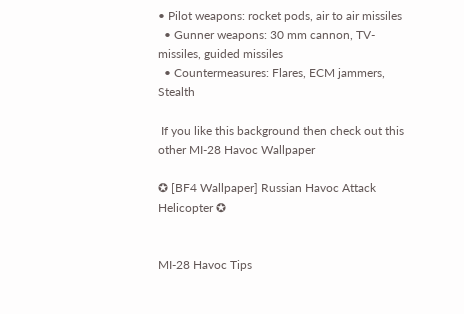• Pilot weapons: rocket pods, air to air missiles
  • Gunner weapons: 30 mm cannon, TV-missiles, guided missiles
  • Countermeasures: Flares, ECM jammers, Stealth

 If you like this background then check out this other MI-28 Havoc Wallpaper

✪ [BF4 Wallpaper] Russian Havoc Attack Helicopter ✪


MI-28 Havoc Tips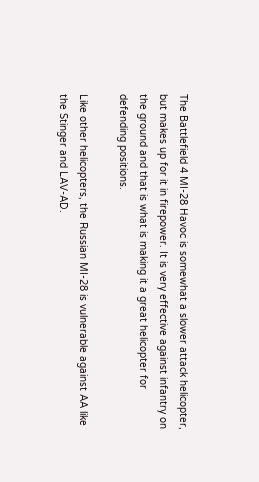The Battlefield 4 MI-28 Havoc is somewhat a slower attack helicopter, but makes up for it in firepower. It is very effective against infantry on the ground and that is what is making it a great helicopter for defending positions.

Like other helicopters, the Russian MI-28 is vulnerable against AA like the Stinger and LAV-AD.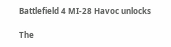Battlefield 4 MI-28 Havoc unlocks

The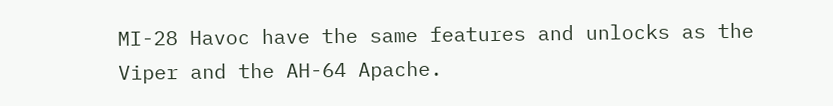MI-28 Havoc have the same features and unlocks as the Viper and the AH-64 Apache.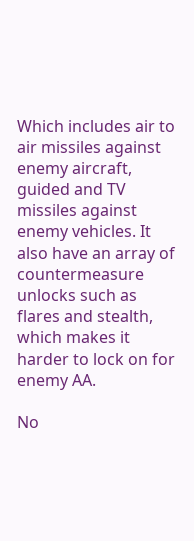Which includes air to air missiles against enemy aircraft, guided and TV missiles against enemy vehicles. It also have an array of countermeasure unlocks such as flares and stealth, which makes it harder to lock on for enemy AA.

No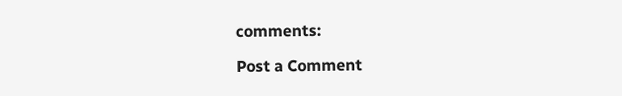comments:

Post a Comment